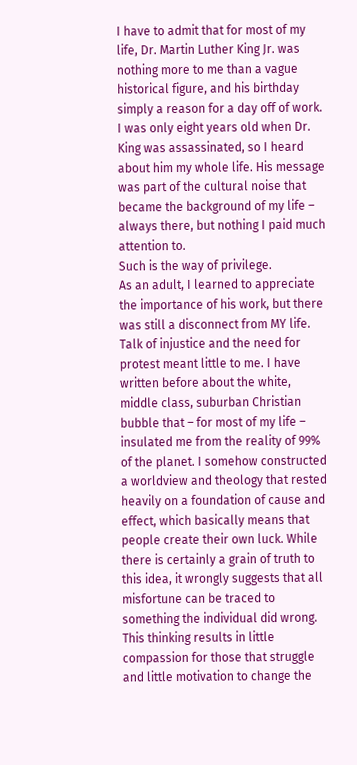I have to admit that for most of my life, Dr. Martin Luther King Jr. was nothing more to me than a vague historical figure, and his birthday simply a reason for a day off of work.
I was only eight years old when Dr. King was assassinated, so I heard about him my whole life. His message was part of the cultural noise that became the background of my life – always there, but nothing I paid much attention to.
Such is the way of privilege.
As an adult, I learned to appreciate the importance of his work, but there was still a disconnect from MY life. Talk of injustice and the need for protest meant little to me. I have written before about the white, middle class, suburban Christian bubble that – for most of my life – insulated me from the reality of 99% of the planet. I somehow constructed a worldview and theology that rested heavily on a foundation of cause and effect, which basically means that people create their own luck. While there is certainly a grain of truth to this idea, it wrongly suggests that all misfortune can be traced to something the individual did wrong.
This thinking results in little compassion for those that struggle and little motivation to change the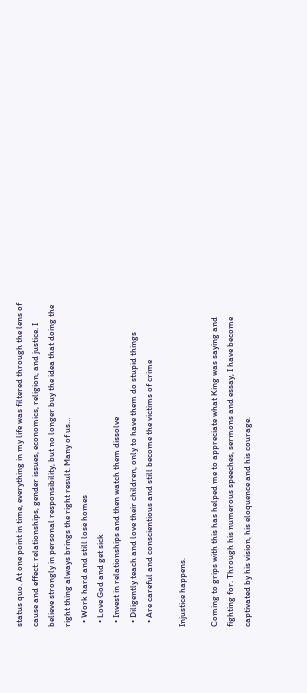status quo. At one point in time, everything in my life was filtered through the lens of cause and effect: relationships, gender issues, economics, religion, and justice. I believe strongly in personal responsibility, but no longer buy the idea that doing the right thing always brings the right result. Many of us…
  • Work hard and still lose homes
  • Love God and get sick
  • Invest in relationships and then watch them dissolve
  • Diligently teach and love their children, only to have them do stupid things
  • Are careful and conscientious and still become the victims of crime

Injustice happens.

Coming to grips with this has helped me to appreciate what King was saying and fighting for. Through his numerous speeches, sermons and essay, I have become captivated by his vision, his eloquence and his courage.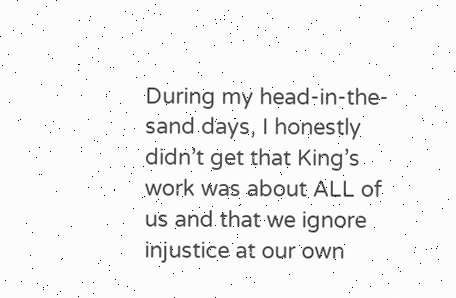During my head-in-the-sand days, I honestly didn’t get that King’s work was about ALL of us and that we ignore injustice at our own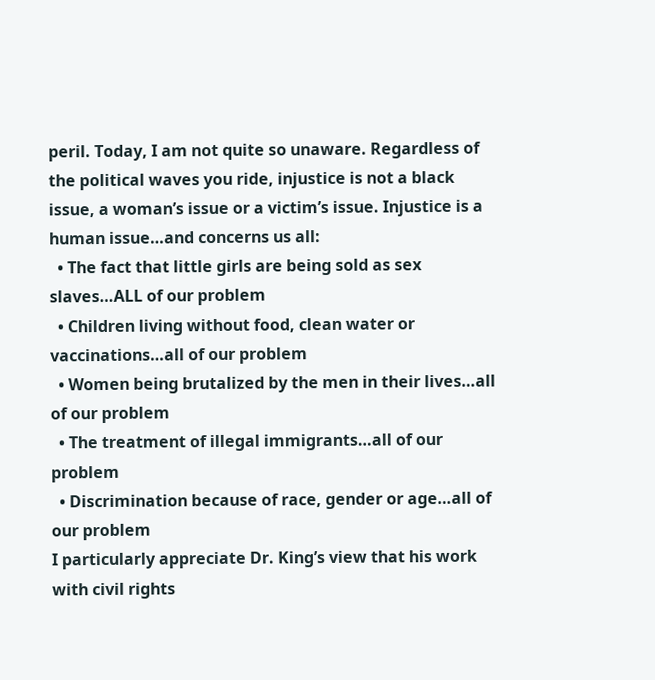peril. Today, I am not quite so unaware. Regardless of the political waves you ride, injustice is not a black issue, a woman’s issue or a victim’s issue. Injustice is a human issue…and concerns us all:
  • The fact that little girls are being sold as sex slaves…ALL of our problem
  • Children living without food, clean water or vaccinations…all of our problem
  • Women being brutalized by the men in their lives…all of our problem
  • The treatment of illegal immigrants…all of our problem
  • Discrimination because of race, gender or age…all of our problem
I particularly appreciate Dr. King’s view that his work with civil rights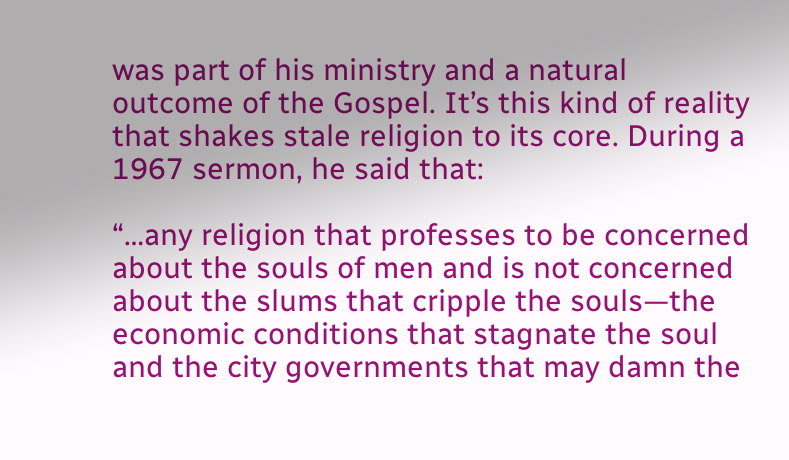was part of his ministry and a natural outcome of the Gospel. It’s this kind of reality that shakes stale religion to its core. During a 1967 sermon, he said that:

“…any religion that professes to be concerned about the souls of men and is not concerned about the slums that cripple the souls—the economic conditions that stagnate the soul and the city governments that may damn the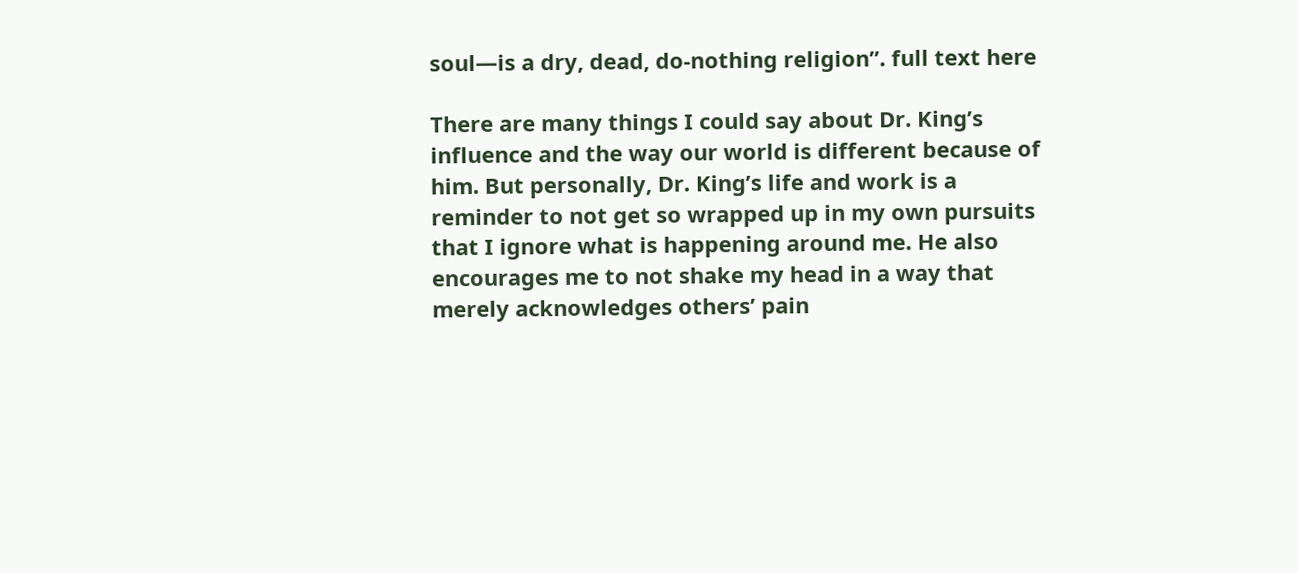soul—is a dry, dead, do-nothing religion”. full text here

There are many things I could say about Dr. King’s influence and the way our world is different because of him. But personally, Dr. King’s life and work is a reminder to not get so wrapped up in my own pursuits that I ignore what is happening around me. He also encourages me to not shake my head in a way that merely acknowledges others’ pain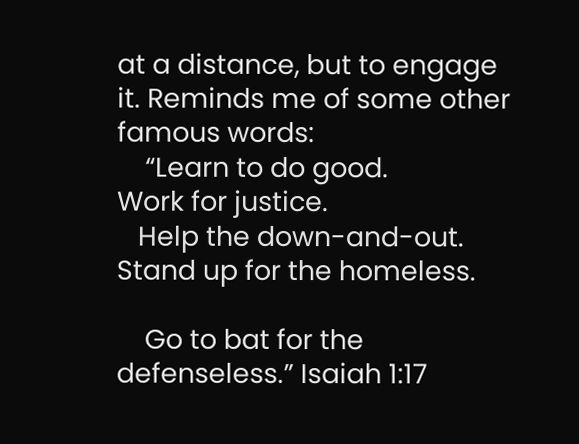at a distance, but to engage it. Reminds me of some other famous words:
    “Learn to do good.
Work for justice.
   Help the down-and-out.
Stand up for the homeless.

    Go to bat for the defenseless.” Isaiah 1:17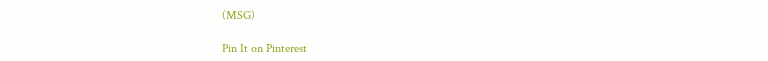(MSG)

Pin It on Pinterest